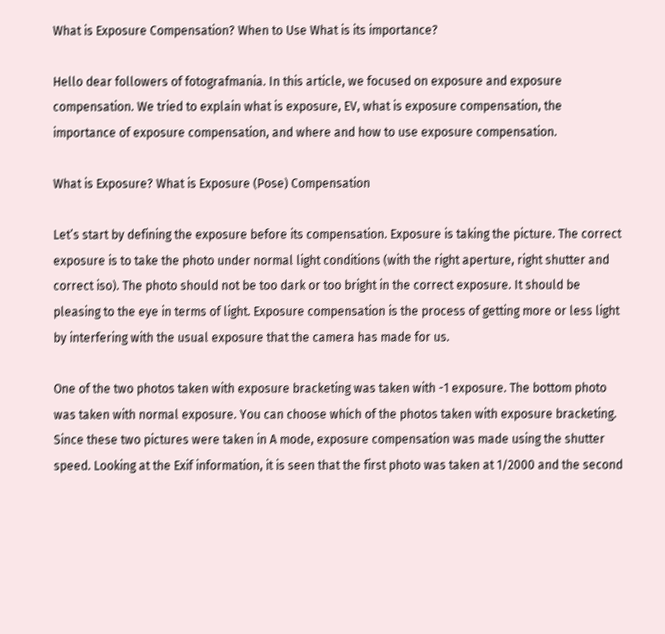What is Exposure Compensation? When to Use What is its importance?

Hello dear followers of fotografmania. In this article, we focused on exposure and exposure compensation. We tried to explain what is exposure, EV, what is exposure compensation, the importance of exposure compensation, and where and how to use exposure compensation.

What is Exposure? What is Exposure (Pose) Compensation

Let’s start by defining the exposure before its compensation. Exposure is taking the picture. The correct exposure is to take the photo under normal light conditions (with the right aperture, right shutter and correct iso). The photo should not be too dark or too bright in the correct exposure. It should be pleasing to the eye in terms of light. Exposure compensation is the process of getting more or less light by interfering with the usual exposure that the camera has made for us.

One of the two photos taken with exposure bracketing was taken with -1 exposure. The bottom photo was taken with normal exposure. You can choose which of the photos taken with exposure bracketing.
Since these two pictures were taken in A mode, exposure compensation was made using the shutter speed. Looking at the Exif information, it is seen that the first photo was taken at 1/2000 and the second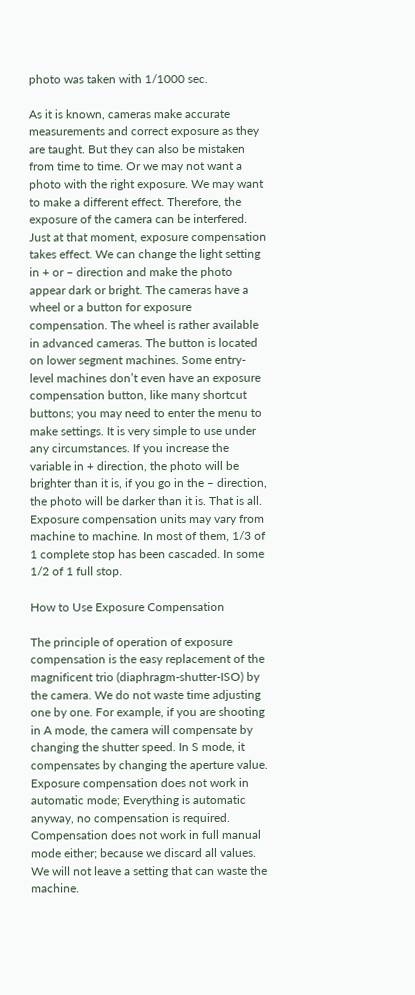photo was taken with 1/1000 sec.

As it is known, cameras make accurate measurements and correct exposure as they are taught. But they can also be mistaken from time to time. Or we may not want a photo with the right exposure. We may want to make a different effect. Therefore, the exposure of the camera can be interfered. Just at that moment, exposure compensation takes effect. We can change the light setting in + or – direction and make the photo appear dark or bright. The cameras have a wheel or a button for exposure compensation. The wheel is rather available in advanced cameras. The button is located on lower segment machines. Some entry-level machines don’t even have an exposure compensation button, like many shortcut buttons; you may need to enter the menu to make settings. It is very simple to use under any circumstances. If you increase the variable in + direction, the photo will be brighter than it is, if you go in the – direction, the photo will be darker than it is. That is all.
Exposure compensation units may vary from machine to machine. In most of them, 1/3 of 1 complete stop has been cascaded. In some 1/2 of 1 full stop.

How to Use Exposure Compensation

The principle of operation of exposure compensation is the easy replacement of the magnificent trio (diaphragm-shutter-ISO) by the camera. We do not waste time adjusting one by one. For example, if you are shooting in A mode, the camera will compensate by changing the shutter speed. In S mode, it compensates by changing the aperture value. Exposure compensation does not work in automatic mode; Everything is automatic anyway, no compensation is required. Compensation does not work in full manual mode either; because we discard all values. We will not leave a setting that can waste the machine.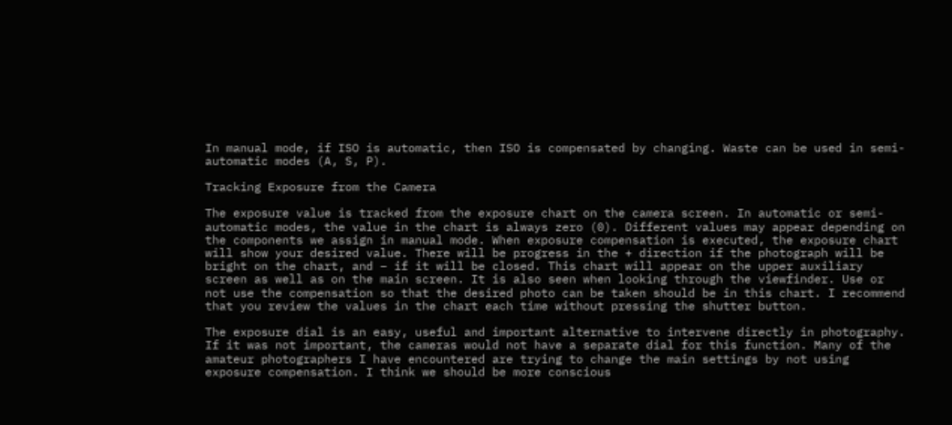In manual mode, if ISO is automatic, then ISO is compensated by changing. Waste can be used in semi-automatic modes (A, S, P).

Tracking Exposure from the Camera

The exposure value is tracked from the exposure chart on the camera screen. In automatic or semi-automatic modes, the value in the chart is always zero (0). Different values may appear depending on the components we assign in manual mode. When exposure compensation is executed, the exposure chart will show your desired value. There will be progress in the + direction if the photograph will be bright on the chart, and – if it will be closed. This chart will appear on the upper auxiliary screen as well as on the main screen. It is also seen when looking through the viewfinder. Use or not use the compensation so that the desired photo can be taken should be in this chart. I recommend that you review the values in the chart each time without pressing the shutter button.

The exposure dial is an easy, useful and important alternative to intervene directly in photography. If it was not important, the cameras would not have a separate dial for this function. Many of the amateur photographers I have encountered are trying to change the main settings by not using exposure compensation. I think we should be more conscious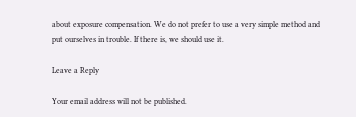about exposure compensation. We do not prefer to use a very simple method and put ourselves in trouble. If there is, we should use it.

Leave a Reply

Your email address will not be published.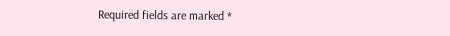Required fields are marked *